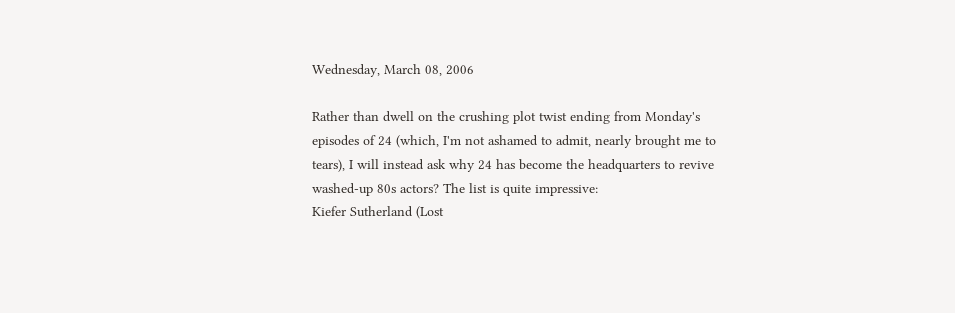Wednesday, March 08, 2006

Rather than dwell on the crushing plot twist ending from Monday's episodes of 24 (which, I'm not ashamed to admit, nearly brought me to tears), I will instead ask why 24 has become the headquarters to revive washed-up 80s actors? The list is quite impressive:
Kiefer Sutherland (Lost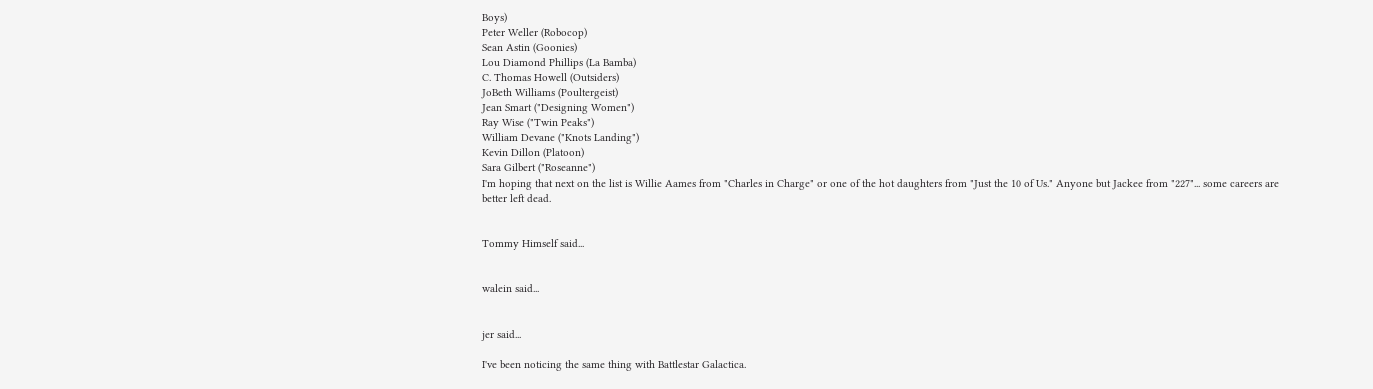Boys)
Peter Weller (Robocop)
Sean Astin (Goonies)
Lou Diamond Phillips (La Bamba)
C. Thomas Howell (Outsiders)
JoBeth Williams (Poultergeist)
Jean Smart ("Designing Women")
Ray Wise ("Twin Peaks")
William Devane ("Knots Landing")
Kevin Dillon (Platoon)
Sara Gilbert ("Roseanne")
I'm hoping that next on the list is Willie Aames from "Charles in Charge" or one of the hot daughters from "Just the 10 of Us." Anyone but Jackee from "227"... some careers are better left dead.


Tommy Himself said...


walein said...


jer said...

I've been noticing the same thing with Battlestar Galactica.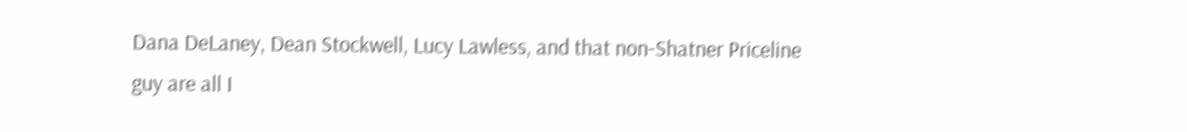Dana DeLaney, Dean Stockwell, Lucy Lawless, and that non-Shatner Priceline guy are all I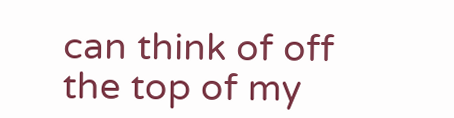can think of off the top of my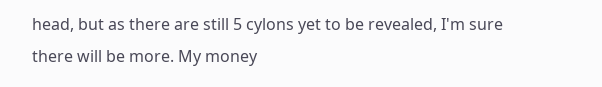head, but as there are still 5 cylons yet to be revealed, I'm sure there will be more. My money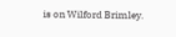is on Wilford Brimley.